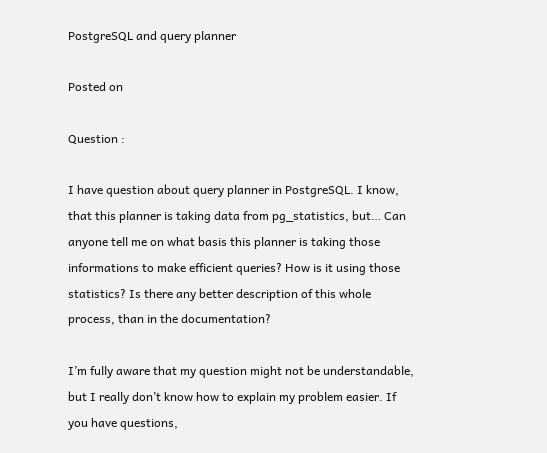PostgreSQL and query planner

Posted on

Question :

I have question about query planner in PostgreSQL. I know, that this planner is taking data from pg_statistics, but… Can anyone tell me on what basis this planner is taking those informations to make efficient queries? How is it using those statistics? Is there any better description of this whole process, than in the documentation?

I’m fully aware that my question might not be understandable, but I really don’t know how to explain my problem easier. If you have questions,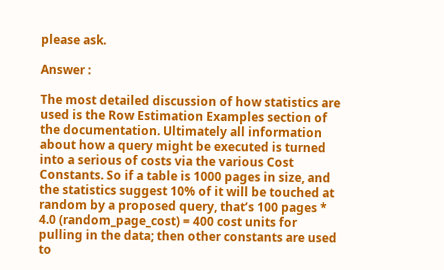please ask.

Answer :

The most detailed discussion of how statistics are used is the Row Estimation Examples section of the documentation. Ultimately all information about how a query might be executed is turned into a serious of costs via the various Cost Constants. So if a table is 1000 pages in size, and the statistics suggest 10% of it will be touched at random by a proposed query, that’s 100 pages * 4.0 (random_page_cost) = 400 cost units for pulling in the data; then other constants are used to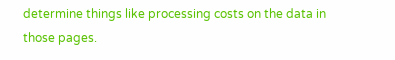determine things like processing costs on the data in those pages.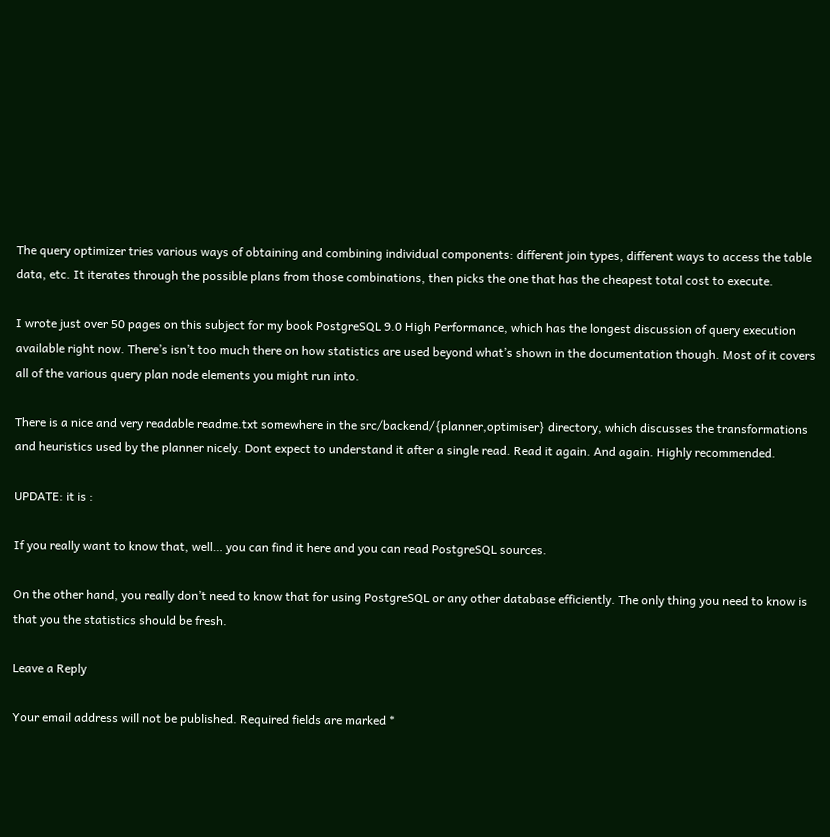The query optimizer tries various ways of obtaining and combining individual components: different join types, different ways to access the table data, etc. It iterates through the possible plans from those combinations, then picks the one that has the cheapest total cost to execute.

I wrote just over 50 pages on this subject for my book PostgreSQL 9.0 High Performance, which has the longest discussion of query execution available right now. There’s isn’t too much there on how statistics are used beyond what’s shown in the documentation though. Most of it covers all of the various query plan node elements you might run into.

There is a nice and very readable readme.txt somewhere in the src/backend/{planner,optimiser} directory, which discusses the transformations and heuristics used by the planner nicely. Dont expect to understand it after a single read. Read it again. And again. Highly recommended.

UPDATE: it is :

If you really want to know that, well… you can find it here and you can read PostgreSQL sources.

On the other hand, you really don’t need to know that for using PostgreSQL or any other database efficiently. The only thing you need to know is that you the statistics should be fresh.

Leave a Reply

Your email address will not be published. Required fields are marked *